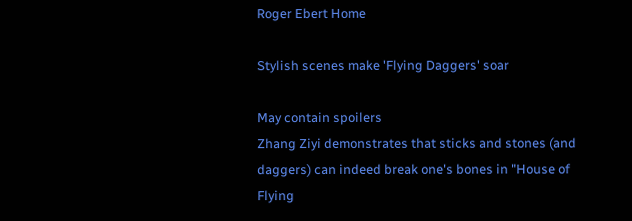Roger Ebert Home

Stylish scenes make 'Flying Daggers' soar

May contain spoilers
Zhang Ziyi demonstrates that sticks and stones (and daggers) can indeed break one's bones in "House of Flying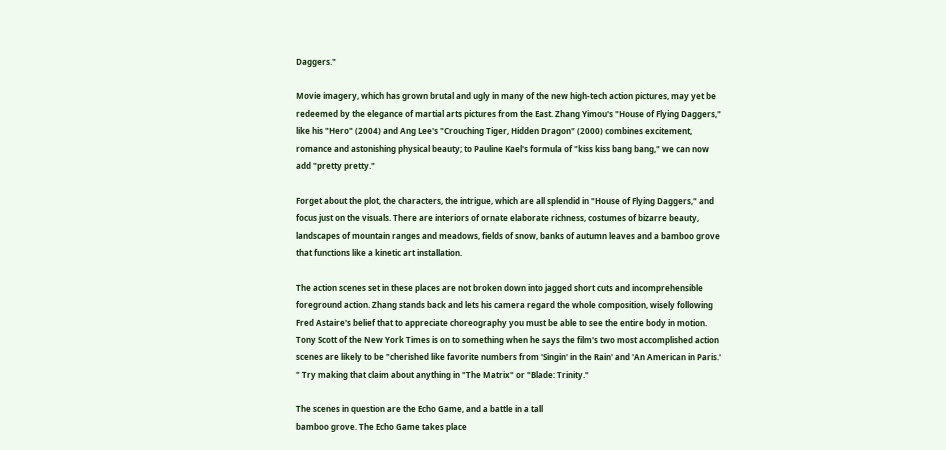Daggers."

Movie imagery, which has grown brutal and ugly in many of the new high-tech action pictures, may yet be redeemed by the elegance of martial arts pictures from the East. Zhang Yimou's "House of Flying Daggers," like his "Hero" (2004) and Ang Lee's "Crouching Tiger, Hidden Dragon" (2000) combines excitement, romance and astonishing physical beauty; to Pauline Kael's formula of "kiss kiss bang bang," we can now add "pretty pretty."

Forget about the plot, the characters, the intrigue, which are all splendid in "House of Flying Daggers," and focus just on the visuals. There are interiors of ornate elaborate richness, costumes of bizarre beauty, landscapes of mountain ranges and meadows, fields of snow, banks of autumn leaves and a bamboo grove that functions like a kinetic art installation.

The action scenes set in these places are not broken down into jagged short cuts and incomprehensible foreground action. Zhang stands back and lets his camera regard the whole composition, wisely following Fred Astaire's belief that to appreciate choreography you must be able to see the entire body in motion. Tony Scott of the New York Times is on to something when he says the film's two most accomplished action scenes are likely to be "cherished like favorite numbers from 'Singin' in the Rain' and 'An American in Paris.' " Try making that claim about anything in "The Matrix" or "Blade: Trinity."

The scenes in question are the Echo Game, and a battle in a tall
bamboo grove. The Echo Game takes place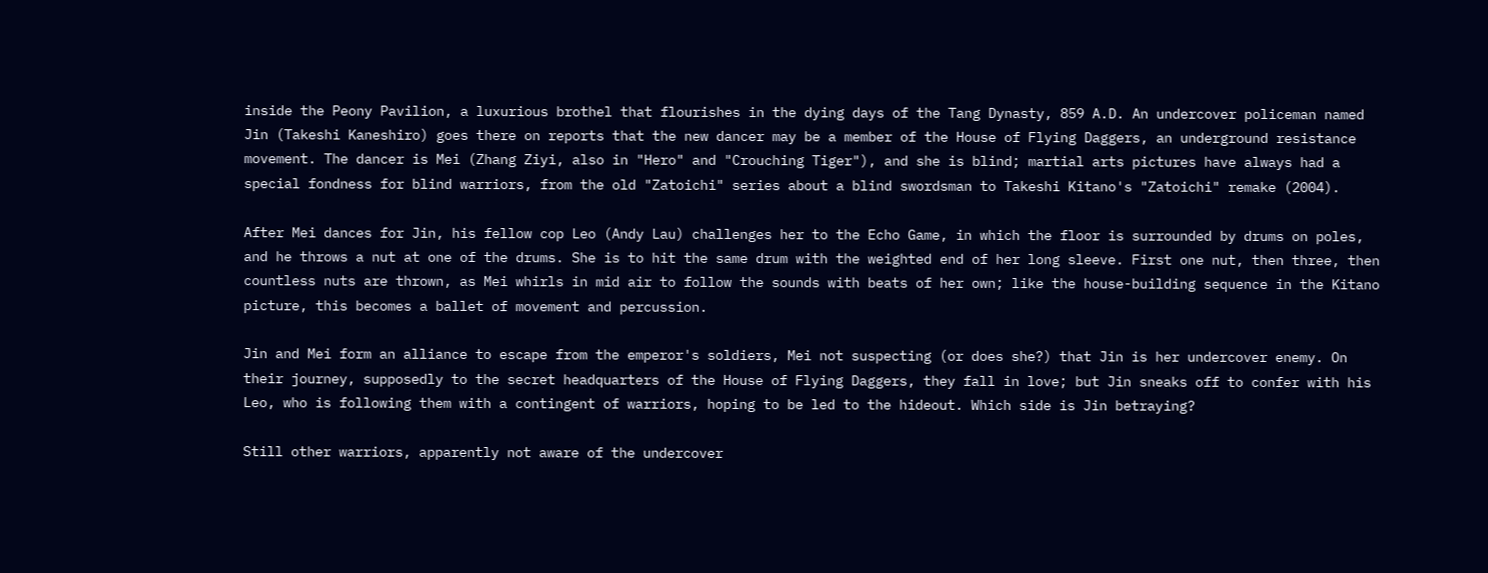inside the Peony Pavilion, a luxurious brothel that flourishes in the dying days of the Tang Dynasty, 859 A.D. An undercover policeman named Jin (Takeshi Kaneshiro) goes there on reports that the new dancer may be a member of the House of Flying Daggers, an underground resistance movement. The dancer is Mei (Zhang Ziyi, also in "Hero" and "Crouching Tiger"), and she is blind; martial arts pictures have always had a special fondness for blind warriors, from the old "Zatoichi" series about a blind swordsman to Takeshi Kitano's "Zatoichi" remake (2004).

After Mei dances for Jin, his fellow cop Leo (Andy Lau) challenges her to the Echo Game, in which the floor is surrounded by drums on poles, and he throws a nut at one of the drums. She is to hit the same drum with the weighted end of her long sleeve. First one nut, then three, then countless nuts are thrown, as Mei whirls in mid air to follow the sounds with beats of her own; like the house-building sequence in the Kitano picture, this becomes a ballet of movement and percussion.

Jin and Mei form an alliance to escape from the emperor's soldiers, Mei not suspecting (or does she?) that Jin is her undercover enemy. On their journey, supposedly to the secret headquarters of the House of Flying Daggers, they fall in love; but Jin sneaks off to confer with his Leo, who is following them with a contingent of warriors, hoping to be led to the hideout. Which side is Jin betraying?

Still other warriors, apparently not aware of the undercover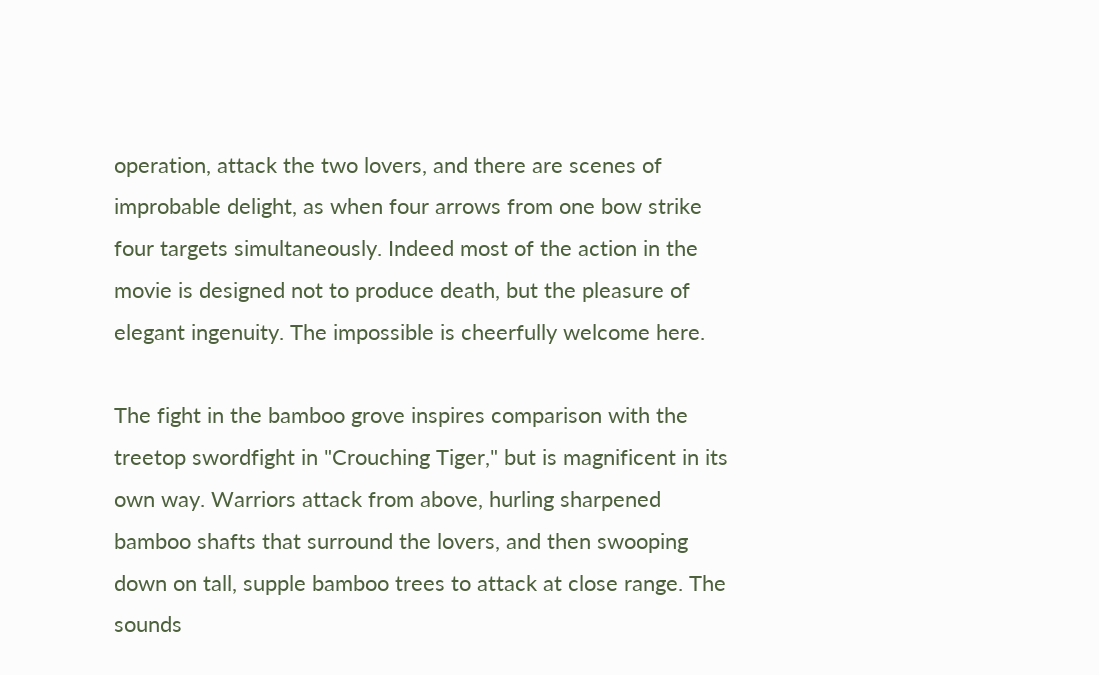operation, attack the two lovers, and there are scenes of improbable delight, as when four arrows from one bow strike four targets simultaneously. Indeed most of the action in the movie is designed not to produce death, but the pleasure of elegant ingenuity. The impossible is cheerfully welcome here.

The fight in the bamboo grove inspires comparison with the treetop swordfight in "Crouching Tiger," but is magnificent in its own way. Warriors attack from above, hurling sharpened bamboo shafts that surround the lovers, and then swooping down on tall, supple bamboo trees to attack at close range. The sounds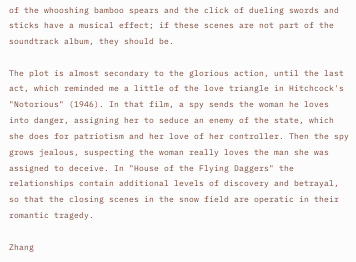of the whooshing bamboo spears and the click of dueling swords and sticks have a musical effect; if these scenes are not part of the soundtrack album, they should be.

The plot is almost secondary to the glorious action, until the last act, which reminded me a little of the love triangle in Hitchcock's "Notorious" (1946). In that film, a spy sends the woman he loves into danger, assigning her to seduce an enemy of the state, which she does for patriotism and her love of her controller. Then the spy grows jealous, suspecting the woman really loves the man she was assigned to deceive. In "House of the Flying Daggers" the relationships contain additional levels of discovery and betrayal, so that the closing scenes in the snow field are operatic in their romantic tragedy.

Zhang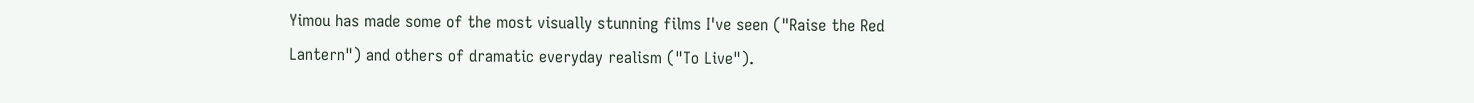Yimou has made some of the most visually stunning films I've seen ("Raise the Red Lantern") and others of dramatic everyday realism ("To Live").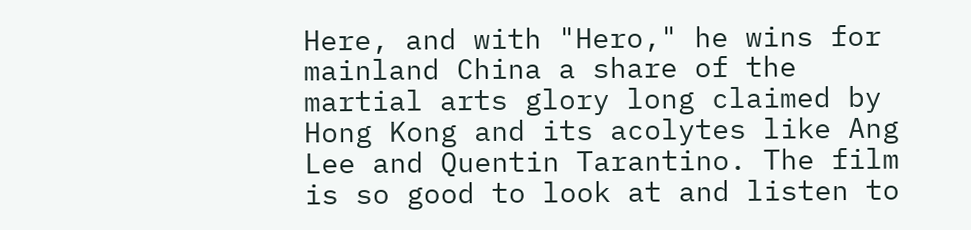Here, and with "Hero," he wins for mainland China a share of the martial arts glory long claimed by Hong Kong and its acolytes like Ang Lee and Quentin Tarantino. The film is so good to look at and listen to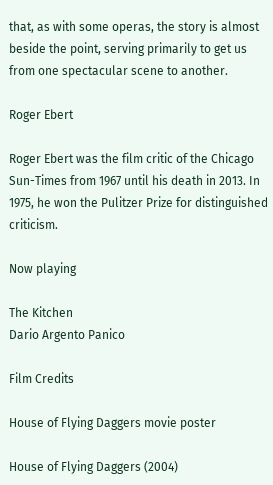that, as with some operas, the story is almost beside the point, serving primarily to get us from one spectacular scene to another.

Roger Ebert

Roger Ebert was the film critic of the Chicago Sun-Times from 1967 until his death in 2013. In 1975, he won the Pulitzer Prize for distinguished criticism.

Now playing

The Kitchen
Dario Argento Panico

Film Credits

House of Flying Daggers movie poster

House of Flying Daggers (2004)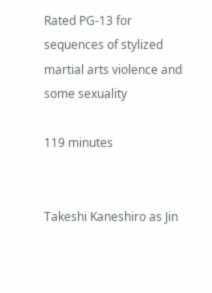Rated PG-13 for sequences of stylized martial arts violence and some sexuality

119 minutes


Takeshi Kaneshiro as Jin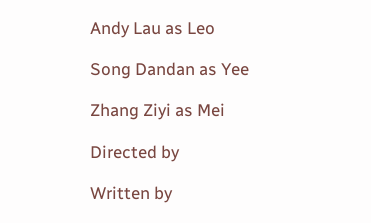Andy Lau as Leo

Song Dandan as Yee

Zhang Ziyi as Mei

Directed by

Written by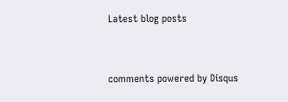Latest blog posts


comments powered by Disqus